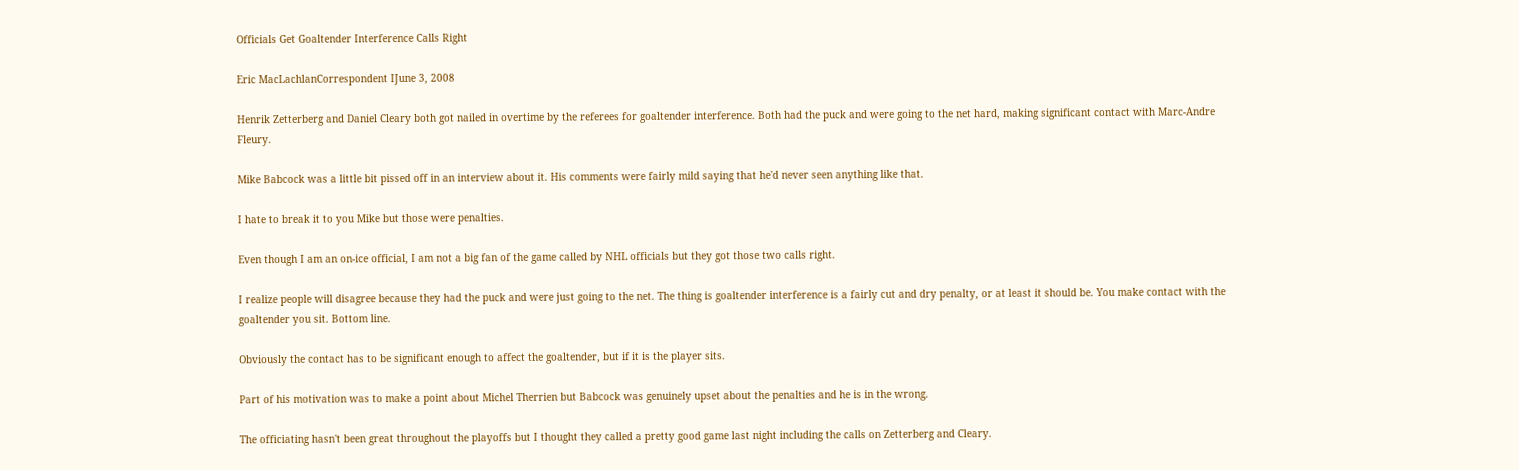Officials Get Goaltender Interference Calls Right

Eric MacLachlanCorrespondent IJune 3, 2008

Henrik Zetterberg and Daniel Cleary both got nailed in overtime by the referees for goaltender interference. Both had the puck and were going to the net hard, making significant contact with Marc-Andre Fleury.

Mike Babcock was a little bit pissed off in an interview about it. His comments were fairly mild saying that he'd never seen anything like that.

I hate to break it to you Mike but those were penalties.

Even though I am an on-ice official, I am not a big fan of the game called by NHL officials but they got those two calls right.

I realize people will disagree because they had the puck and were just going to the net. The thing is goaltender interference is a fairly cut and dry penalty, or at least it should be. You make contact with the goaltender you sit. Bottom line.

Obviously the contact has to be significant enough to affect the goaltender, but if it is the player sits.

Part of his motivation was to make a point about Michel Therrien but Babcock was genuinely upset about the penalties and he is in the wrong.

The officiating hasn't been great throughout the playoffs but I thought they called a pretty good game last night including the calls on Zetterberg and Cleary.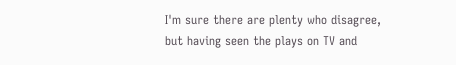I'm sure there are plenty who disagree, but having seen the plays on TV and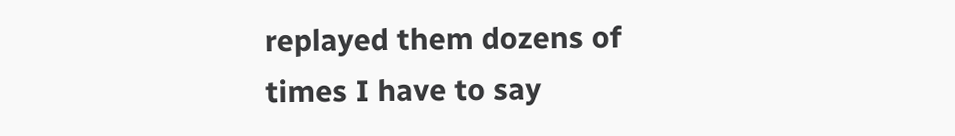replayed them dozens of times I have to say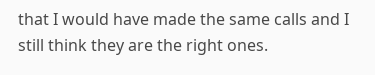that I would have made the same calls and I still think they are the right ones.